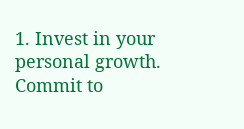1. Invest in your personal growth. Commit to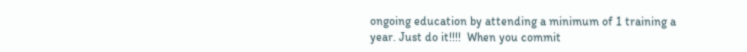ongoing education by attending a minimum of 1 training a year. Just do it!!!!  When you commit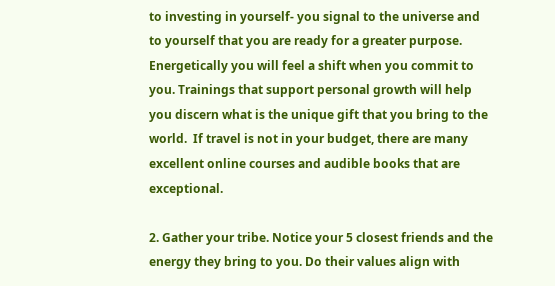to investing in yourself- you signal to the universe and to yourself that you are ready for a greater purpose. Energetically you will feel a shift when you commit to you. Trainings that support personal growth will help you discern what is the unique gift that you bring to the world.  If travel is not in your budget, there are many excellent online courses and audible books that are exceptional.

2. Gather your tribe. Notice your 5 closest friends and the energy they bring to you. Do their values align with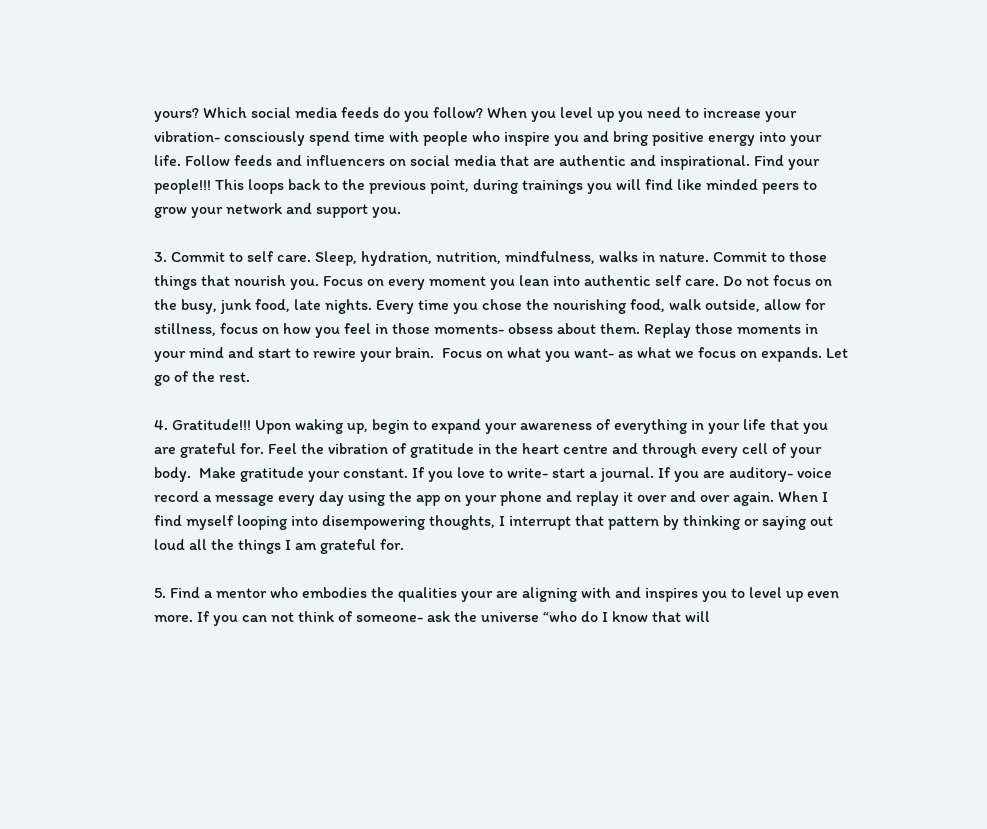yours? Which social media feeds do you follow? When you level up you need to increase your vibration- consciously spend time with people who inspire you and bring positive energy into your life. Follow feeds and influencers on social media that are authentic and inspirational. Find your people!!! This loops back to the previous point, during trainings you will find like minded peers to grow your network and support you.

3. Commit to self care. Sleep, hydration, nutrition, mindfulness, walks in nature. Commit to those things that nourish you. Focus on every moment you lean into authentic self care. Do not focus on the busy, junk food, late nights. Every time you chose the nourishing food, walk outside, allow for stillness, focus on how you feel in those moments- obsess about them. Replay those moments in your mind and start to rewire your brain.  Focus on what you want- as what we focus on expands. Let go of the rest.

4. Gratitude!!! Upon waking up, begin to expand your awareness of everything in your life that you are grateful for. Feel the vibration of gratitude in the heart centre and through every cell of your body.  Make gratitude your constant. If you love to write- start a journal. If you are auditory- voice record a message every day using the app on your phone and replay it over and over again. When I find myself looping into disempowering thoughts, I interrupt that pattern by thinking or saying out loud all the things I am grateful for.

5. Find a mentor who embodies the qualities your are aligning with and inspires you to level up even more. If you can not think of someone- ask the universe “who do I know that will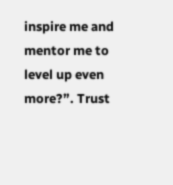inspire me and mentor me to level up even more?”. Trust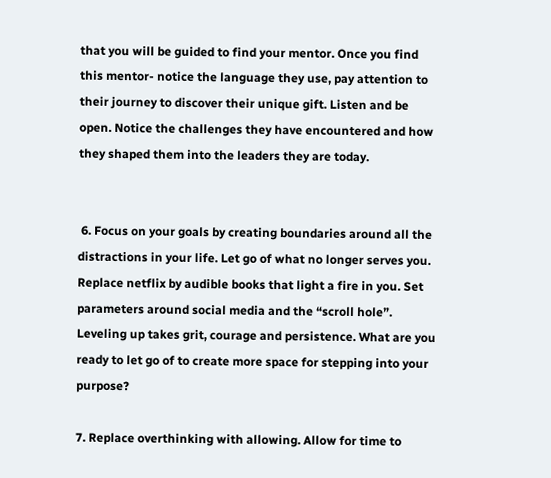that you will be guided to find your mentor. Once you find this mentor- notice the language they use, pay attention to their journey to discover their unique gift. Listen and be open. Notice the challenges they have encountered and how they shaped them into the leaders they are today.


 6. Focus on your goals by creating boundaries around all the distractions in your life. Let go of what no longer serves you. Replace netflix by audible books that light a fire in you. Set parameters around social media and the “scroll hole”. Leveling up takes grit, courage and persistence. What are you ready to let go of to create more space for stepping into your purpose?

7. Replace overthinking with allowing. Allow for time to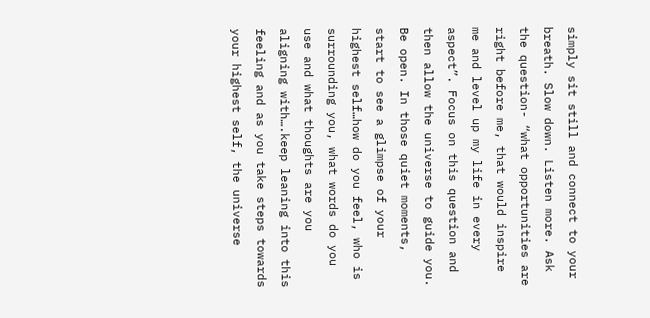simply sit still and connect to your breath. Slow down. Listen more. Ask the question- “what opportunities are right before me, that would inspire me and level up my life in every aspect”. Focus on this question and then allow the universe to guide you. Be open. In those quiet moments, start to see a glimpse of your highest self…how do you feel, who is surrounding you, what words do you use and what thoughts are you aligning with….keep leaning into this feeling and as you take steps towards your highest self, the universe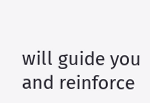will guide you and reinforce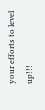your efforts to level up!!!